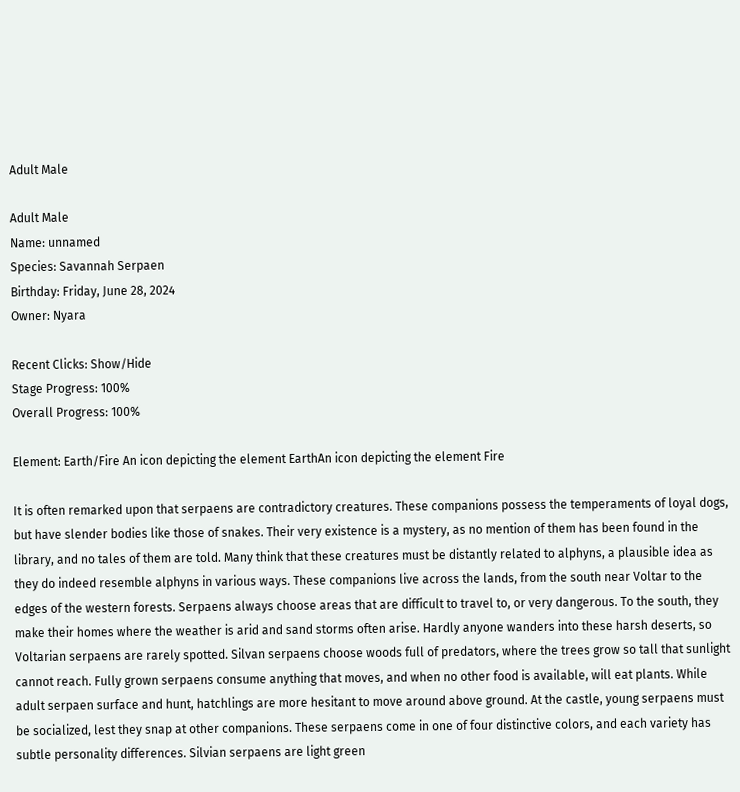Adult Male

Adult Male
Name: unnamed
Species: Savannah Serpaen
Birthday: Friday, June 28, 2024
Owner: Nyara

Recent Clicks: Show/Hide
Stage Progress: 100%
Overall Progress: 100%

Element: Earth/Fire An icon depicting the element EarthAn icon depicting the element Fire

It is often remarked upon that serpaens are contradictory creatures. These companions possess the temperaments of loyal dogs, but have slender bodies like those of snakes. Their very existence is a mystery, as no mention of them has been found in the library, and no tales of them are told. Many think that these creatures must be distantly related to alphyns, a plausible idea as they do indeed resemble alphyns in various ways. These companions live across the lands, from the south near Voltar to the edges of the western forests. Serpaens always choose areas that are difficult to travel to, or very dangerous. To the south, they make their homes where the weather is arid and sand storms often arise. Hardly anyone wanders into these harsh deserts, so Voltarian serpaens are rarely spotted. Silvan serpaens choose woods full of predators, where the trees grow so tall that sunlight cannot reach. Fully grown serpaens consume anything that moves, and when no other food is available, will eat plants. While adult serpaen surface and hunt, hatchlings are more hesitant to move around above ground. At the castle, young serpaens must be socialized, lest they snap at other companions. These serpaens come in one of four distinctive colors, and each variety has subtle personality differences. Silvian serpaens are light green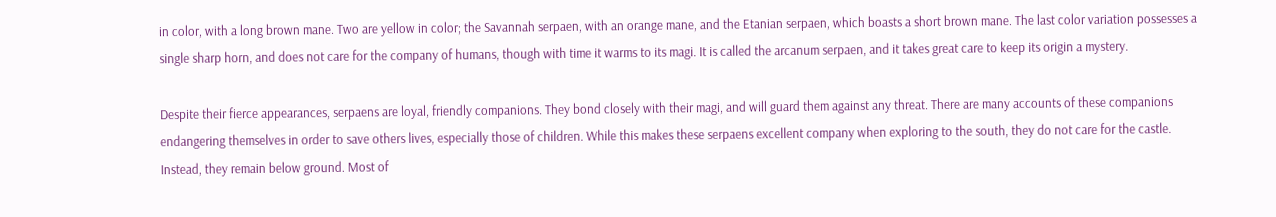in color, with a long brown mane. Two are yellow in color; the Savannah serpaen, with an orange mane, and the Etanian serpaen, which boasts a short brown mane. The last color variation possesses a single sharp horn, and does not care for the company of humans, though with time it warms to its magi. It is called the arcanum serpaen, and it takes great care to keep its origin a mystery.

Despite their fierce appearances, serpaens are loyal, friendly companions. They bond closely with their magi, and will guard them against any threat. There are many accounts of these companions endangering themselves in order to save others lives, especially those of children. While this makes these serpaens excellent company when exploring to the south, they do not care for the castle. Instead, they remain below ground. Most of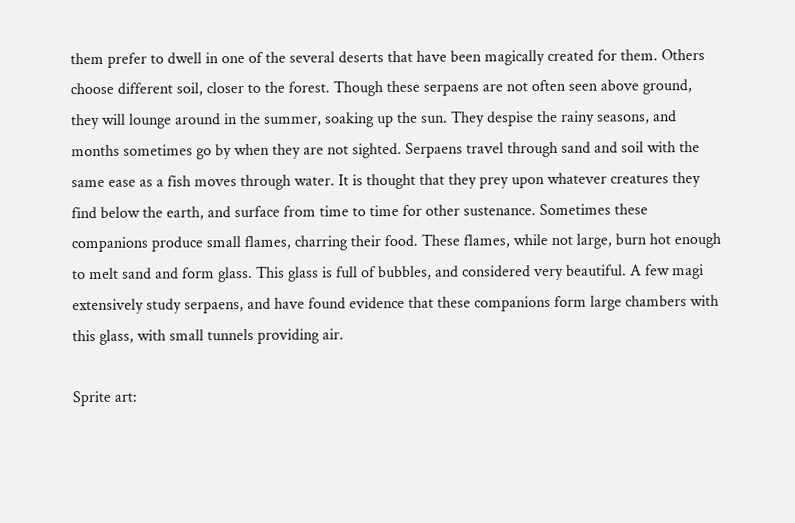them prefer to dwell in one of the several deserts that have been magically created for them. Others choose different soil, closer to the forest. Though these serpaens are not often seen above ground, they will lounge around in the summer, soaking up the sun. They despise the rainy seasons, and months sometimes go by when they are not sighted. Serpaens travel through sand and soil with the same ease as a fish moves through water. It is thought that they prey upon whatever creatures they find below the earth, and surface from time to time for other sustenance. Sometimes these companions produce small flames, charring their food. These flames, while not large, burn hot enough to melt sand and form glass. This glass is full of bubbles, and considered very beautiful. A few magi extensively study serpaens, and have found evidence that these companions form large chambers with this glass, with small tunnels providing air.

Sprite art: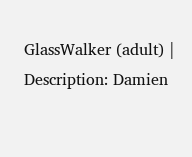GlassWalker (adult) | Description: Damien